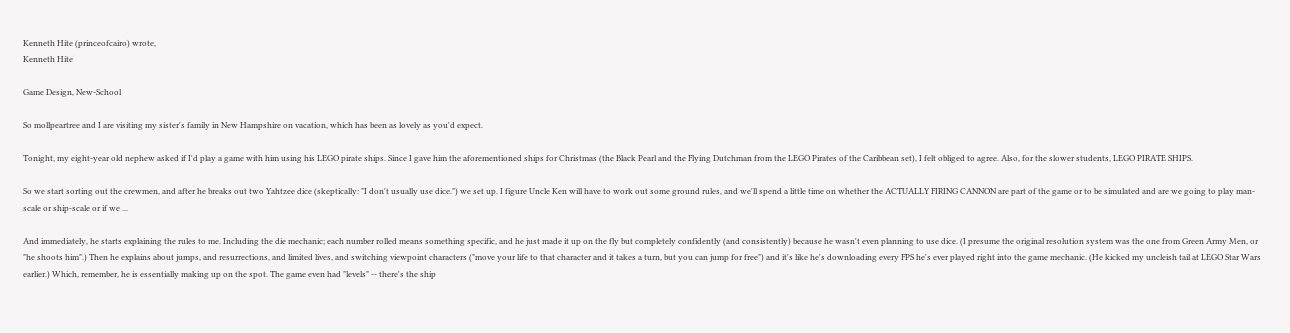Kenneth Hite (princeofcairo) wrote,
Kenneth Hite

Game Design, New-School

So mollpeartree and I are visiting my sister's family in New Hampshire on vacation, which has been as lovely as you'd expect.

Tonight, my eight-year old nephew asked if I'd play a game with him using his LEGO pirate ships. Since I gave him the aforementioned ships for Christmas (the Black Pearl and the Flying Dutchman from the LEGO Pirates of the Caribbean set), I felt obliged to agree. Also, for the slower students, LEGO PIRATE SHIPS.

So we start sorting out the crewmen, and after he breaks out two Yahtzee dice (skeptically: "I don't usually use dice.") we set up. I figure Uncle Ken will have to work out some ground rules, and we'll spend a little time on whether the ACTUALLY FIRING CANNON are part of the game or to be simulated and are we going to play man-scale or ship-scale or if we ...

And immediately, he starts explaining the rules to me. Including the die mechanic; each number rolled means something specific, and he just made it up on the fly but completely confidently (and consistently) because he wasn't even planning to use dice. (I presume the original resolution system was the one from Green Army Men, or "he shoots him".) Then he explains about jumps, and resurrections, and limited lives, and switching viewpoint characters ("move your life to that character and it takes a turn, but you can jump for free") and it's like he's downloading every FPS he's ever played right into the game mechanic. (He kicked my uncleish tail at LEGO Star Wars earlier.) Which, remember, he is essentially making up on the spot. The game even had "levels" -- there's the ship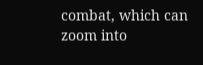combat, which can zoom into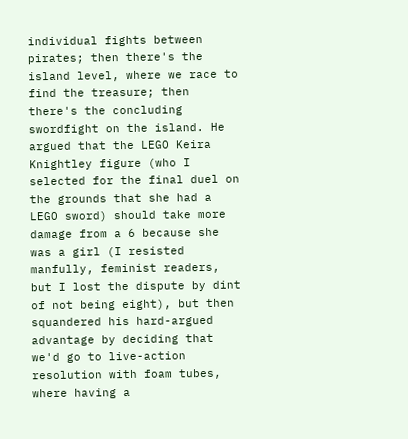individual fights between pirates; then there's the island level, where we race to find the treasure; then there's the concluding swordfight on the island. He argued that the LEGO Keira Knightley figure (who I selected for the final duel on the grounds that she had a LEGO sword) should take more damage from a 6 because she was a girl (I resisted manfully, feminist readers, but I lost the dispute by dint of not being eight), but then squandered his hard-argued advantage by deciding that we'd go to live-action resolution with foam tubes, where having a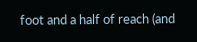foot and a half of reach (and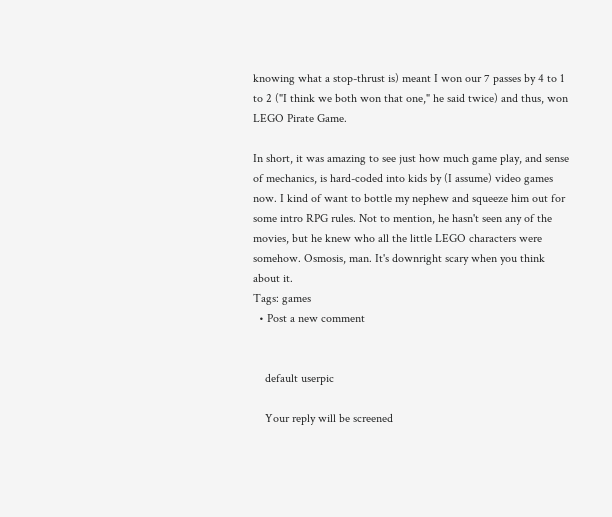knowing what a stop-thrust is) meant I won our 7 passes by 4 to 1 to 2 ("I think we both won that one," he said twice) and thus, won LEGO Pirate Game.

In short, it was amazing to see just how much game play, and sense of mechanics, is hard-coded into kids by (I assume) video games now. I kind of want to bottle my nephew and squeeze him out for some intro RPG rules. Not to mention, he hasn't seen any of the movies, but he knew who all the little LEGO characters were somehow. Osmosis, man. It's downright scary when you think about it.
Tags: games
  • Post a new comment


    default userpic

    Your reply will be screened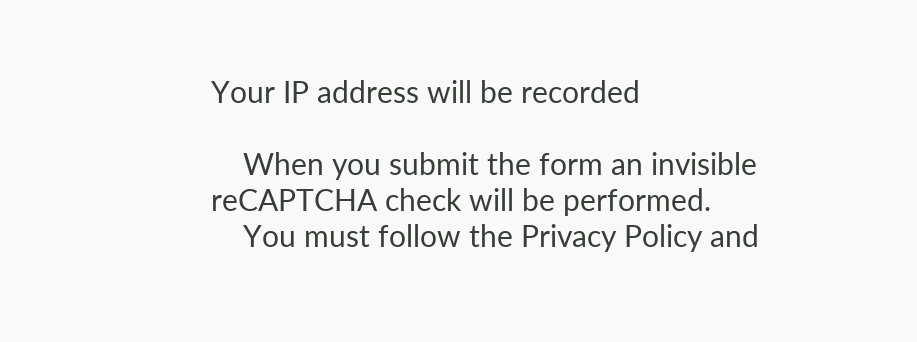Your IP address will be recorded

    When you submit the form an invisible reCAPTCHA check will be performed.
    You must follow the Privacy Policy and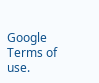Google Terms of use.